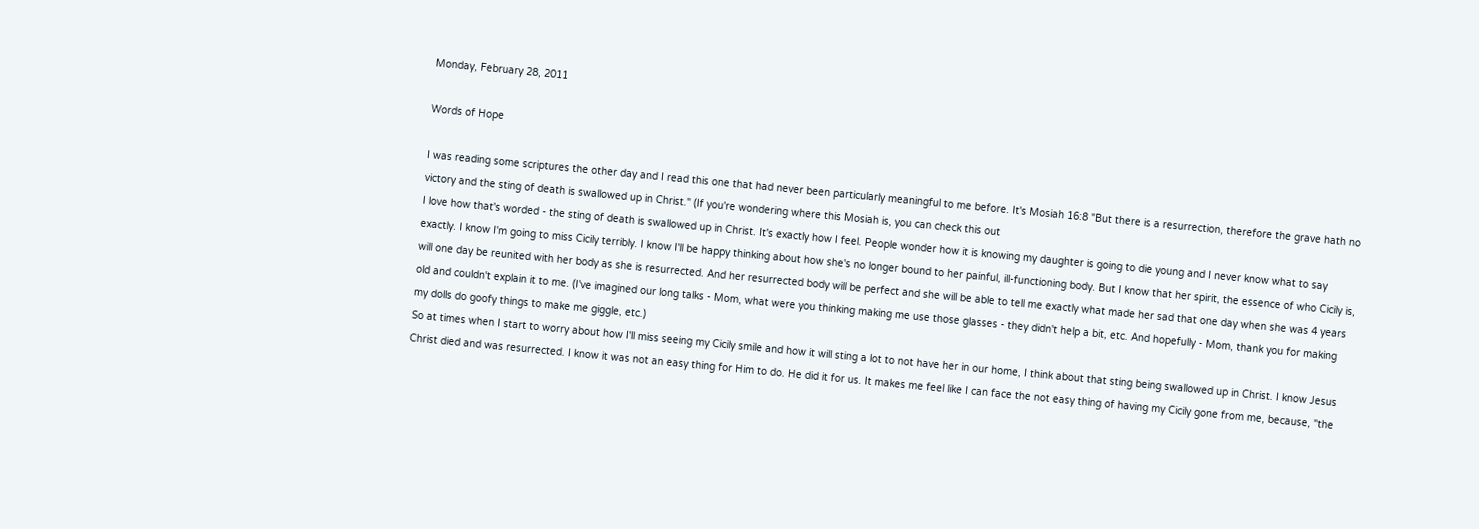Monday, February 28, 2011

Words of Hope

I was reading some scriptures the other day and I read this one that had never been particularly meaningful to me before. It's Mosiah 16:8 "But there is a resurrection, therefore the grave hath no victory and the sting of death is swallowed up in Christ." (If you're wondering where this Mosiah is, you can check this out
I love how that's worded - the sting of death is swallowed up in Christ. It's exactly how I feel. People wonder how it is knowing my daughter is going to die young and I never know what to say exactly. I know I'm going to miss Cicily terribly. I know I'll be happy thinking about how she's no longer bound to her painful, ill-functioning body. But I know that her spirit, the essence of who Cicily is, will one day be reunited with her body as she is resurrected. And her resurrected body will be perfect and she will be able to tell me exactly what made her sad that one day when she was 4 years old and couldn't explain it to me. (I've imagined our long talks - Mom, what were you thinking making me use those glasses - they didn't help a bit, etc. And hopefully - Mom, thank you for making my dolls do goofy things to make me giggle, etc.)
So at times when I start to worry about how I'll miss seeing my Cicily smile and how it will sting a lot to not have her in our home, I think about that sting being swallowed up in Christ. I know Jesus Christ died and was resurrected. I know it was not an easy thing for Him to do. He did it for us. It makes me feel like I can face the not easy thing of having my Cicily gone from me, because, "the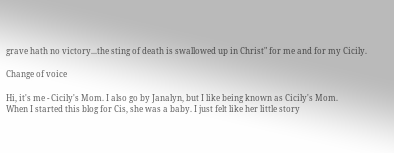grave hath no victory...the sting of death is swallowed up in Christ" for me and for my Cicily.

Change of voice

Hi, it's me - Cicily's Mom. I also go by Janalyn, but I like being known as Cicily's Mom.
When I started this blog for Cis, she was a baby. I just felt like her little story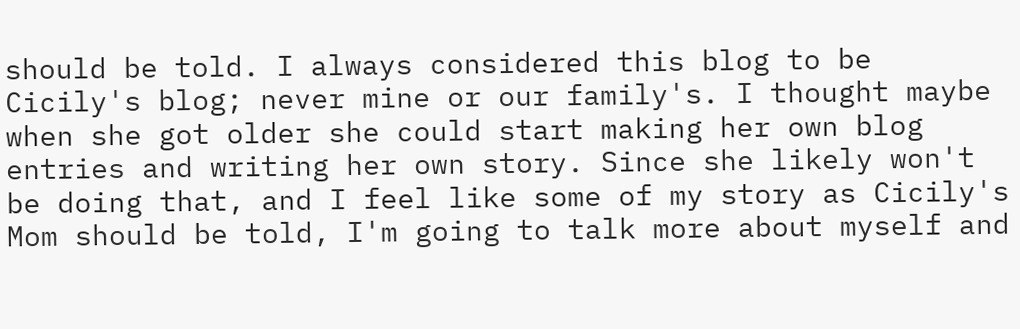should be told. I always considered this blog to be Cicily's blog; never mine or our family's. I thought maybe when she got older she could start making her own blog entries and writing her own story. Since she likely won't be doing that, and I feel like some of my story as Cicily's Mom should be told, I'm going to talk more about myself and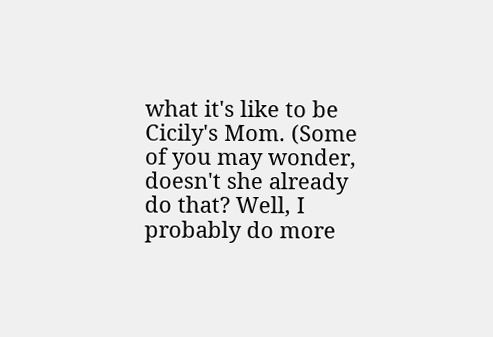what it's like to be Cicily's Mom. (Some of you may wonder, doesn't she already do that? Well, I probably do more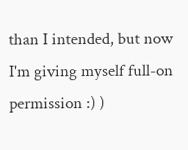than I intended, but now I'm giving myself full-on permission :) )